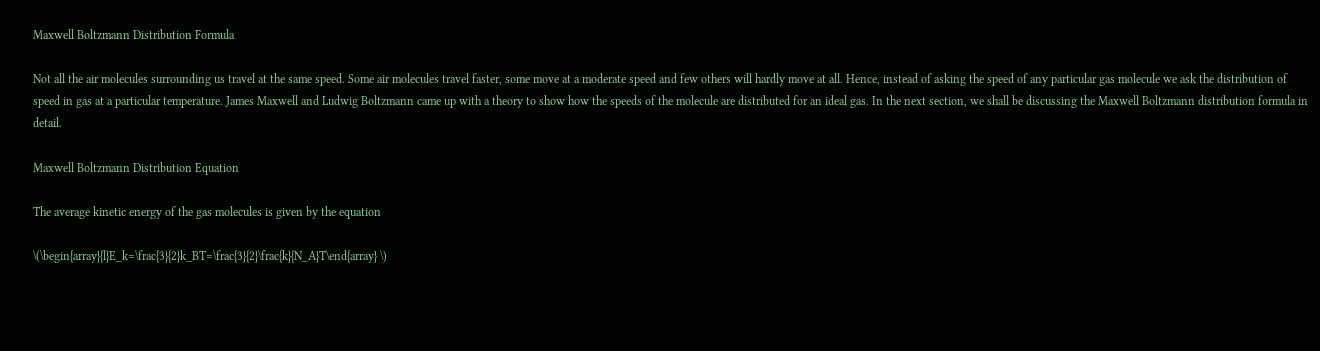Maxwell Boltzmann Distribution Formula

Not all the air molecules surrounding us travel at the same speed. Some air molecules travel faster, some move at a moderate speed and few others will hardly move at all. Hence, instead of asking the speed of any particular gas molecule we ask the distribution of speed in gas at a particular temperature. James Maxwell and Ludwig Boltzmann came up with a theory to show how the speeds of the molecule are distributed for an ideal gas. In the next section, we shall be discussing the Maxwell Boltzmann distribution formula in detail.

Maxwell Boltzmann Distribution Equation

The average kinetic energy of the gas molecules is given by the equation

\(\begin{array}{l}E_k=\frac{3}{2}k_BT=\frac{3}{2}\frac{k}{N_A}T\end{array} \)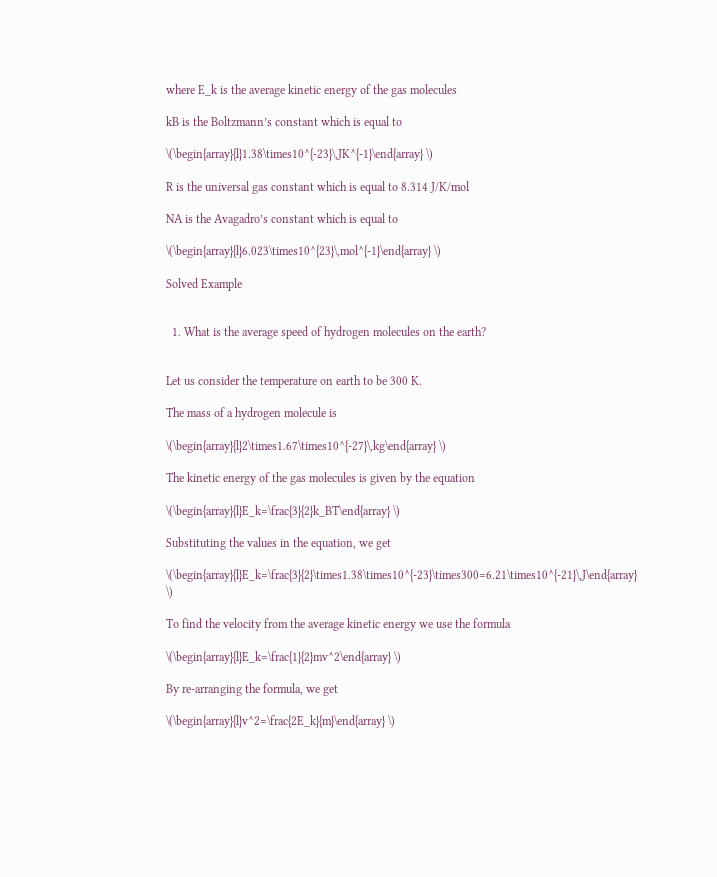where E_k is the average kinetic energy of the gas molecules

kB is the Boltzmann’s constant which is equal to

\(\begin{array}{l}1.38\times10^{-23}\,JK^{-1}\end{array} \)

R is the universal gas constant which is equal to 8.314 J/K/mol

NA is the Avagadro’s constant which is equal to

\(\begin{array}{l}6.023\times10^{23}\,mol^{-1}\end{array} \)

Solved Example


  1. What is the average speed of hydrogen molecules on the earth?


Let us consider the temperature on earth to be 300 K.

The mass of a hydrogen molecule is

\(\begin{array}{l}2\times1.67\times10^{-27}\,kg\end{array} \)

The kinetic energy of the gas molecules is given by the equation

\(\begin{array}{l}E_k=\frac{3}{2}k_BT\end{array} \)

Substituting the values in the equation, we get

\(\begin{array}{l}E_k=\frac{3}{2}\times1.38\times10^{-23}\times300=6.21\times10^{-21}\,J\end{array} \)

To find the velocity from the average kinetic energy we use the formula

\(\begin{array}{l}E_k=\frac{1}{2}mv^2\end{array} \)

By re-arranging the formula, we get

\(\begin{array}{l}v^2=\frac{2E_k}{m}\end{array} \)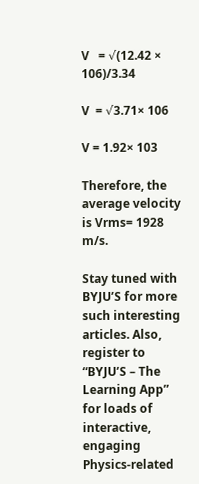V   = √(12.42 × 106)/3.34

V  = √3.71× 106

V = 1.92× 103

Therefore, the average velocity is Vrms= 1928 m/s.

Stay tuned with BYJU’S for more such interesting articles. Also, register to “BYJU’S – The Learning App” for loads of interactive, engaging Physics-related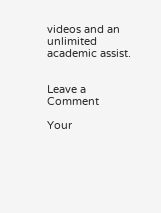videos and an unlimited academic assist.


Leave a Comment

Your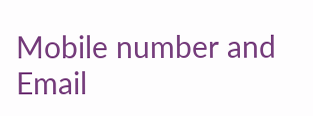Mobile number and Email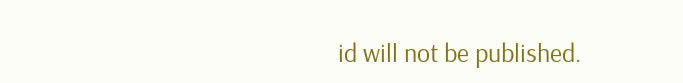id will not be published.